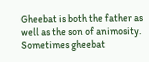Gheebat is both the father as well as the son of animosity. Sometimes gheebat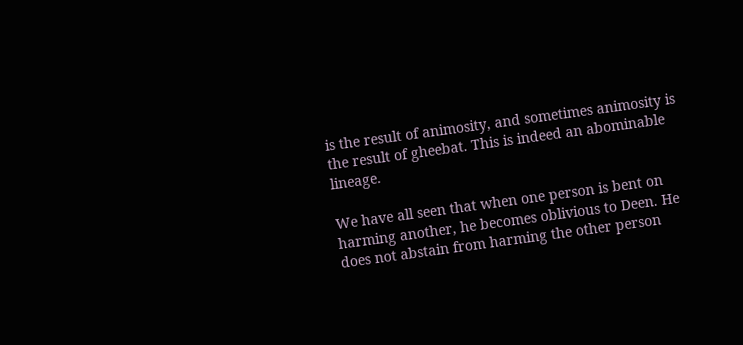is the result of animosity, and sometimes animosity is the result of gheebat. This is indeed an abominable lineage.

We have all seen that when one person is bent on harming another, he becomes oblivious to Deen. He does not abstain from harming the other person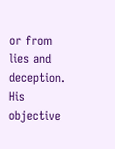or from lies and deception. His objective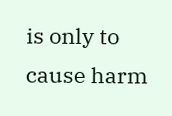is only to cause harm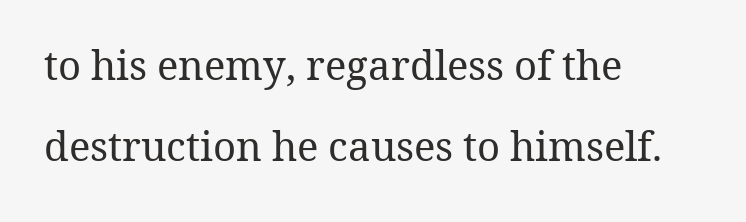to his enemy, regardless of the destruction he causes to himself.